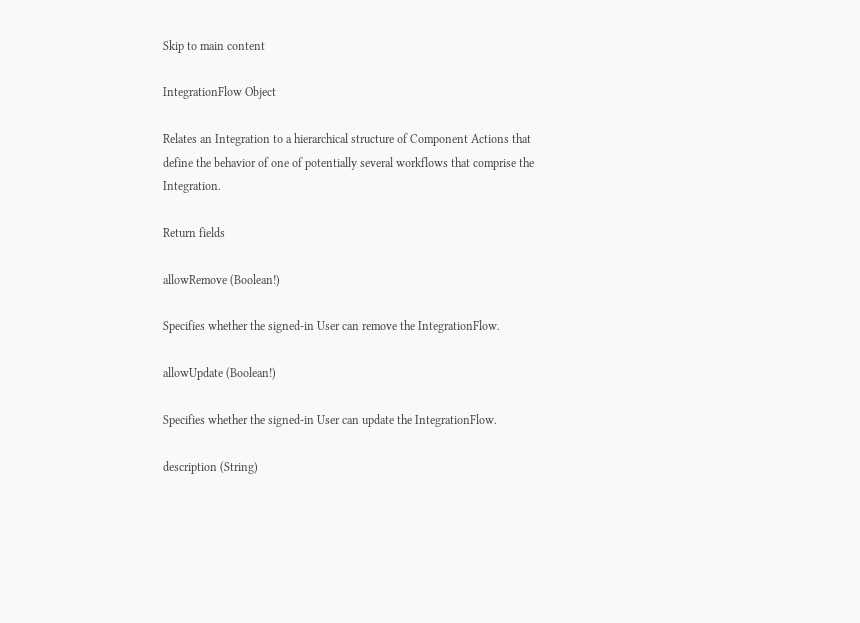Skip to main content

IntegrationFlow Object

Relates an Integration to a hierarchical structure of Component Actions that define the behavior of one of potentially several workflows that comprise the Integration.

Return fields

allowRemove (Boolean!)

Specifies whether the signed-in User can remove the IntegrationFlow.

allowUpdate (Boolean!)

Specifies whether the signed-in User can update the IntegrationFlow.

description (String)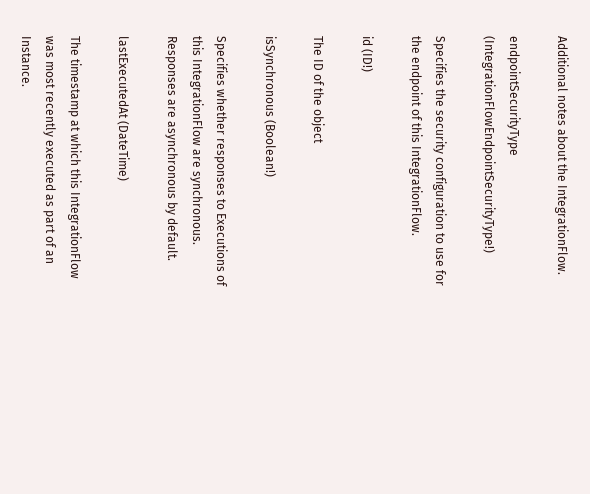Additional notes about the IntegrationFlow.

endpointSecurityType (IntegrationFlowEndpointSecurityType!)

Specifies the security configuration to use for the endpoint of this IntegrationFlow.

id (ID!)

The ID of the object

isSynchronous (Boolean!)

Specifies whether responses to Executions of this IntegrationFlow are synchronous. Responses are asynchronous by default.

lastExecutedAt (DateTime)

The timestamp at which this IntegrationFlow was most recently executed as part of an Instance.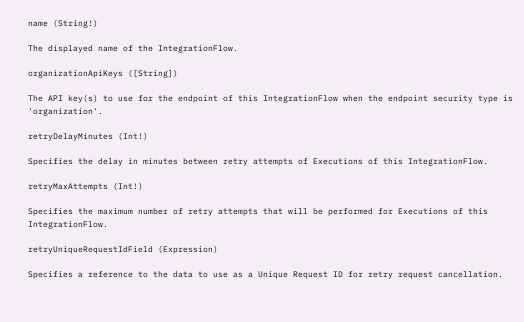name (String!)

The displayed name of the IntegrationFlow.

organizationApiKeys ([String])

The API key(s) to use for the endpoint of this IntegrationFlow when the endpoint security type is 'organization'.

retryDelayMinutes (Int!)

Specifies the delay in minutes between retry attempts of Executions of this IntegrationFlow.

retryMaxAttempts (Int!)

Specifies the maximum number of retry attempts that will be performed for Executions of this IntegrationFlow.

retryUniqueRequestIdField (Expression)

Specifies a reference to the data to use as a Unique Request ID for retry request cancellation.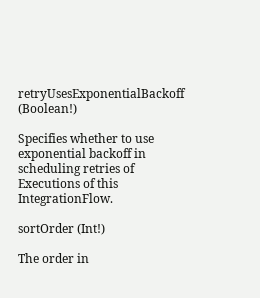retryUsesExponentialBackoff (Boolean!)

Specifies whether to use exponential backoff in scheduling retries of Executions of this IntegrationFlow.

sortOrder (Int!)

The order in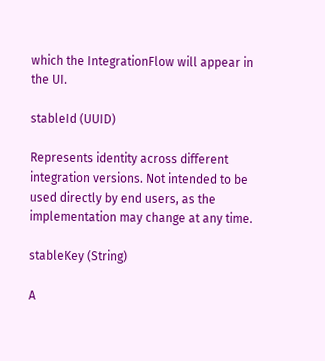which the IntegrationFlow will appear in the UI.

stableId (UUID)

Represents identity across different integration versions. Not intended to be used directly by end users, as the implementation may change at any time.

stableKey (String)

A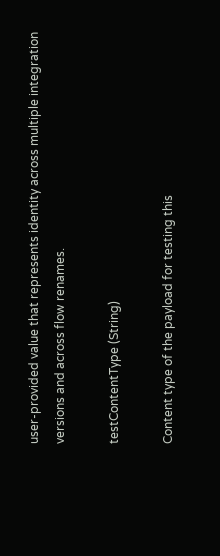user-provided value that represents identity across multiple integration versions and across flow renames.

testContentType (String)

Content type of the payload for testing this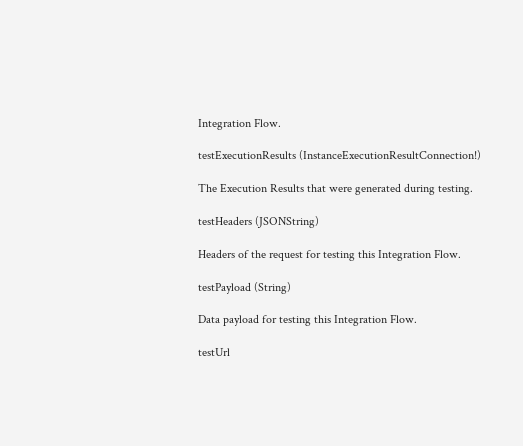Integration Flow.

testExecutionResults (InstanceExecutionResultConnection!)

The Execution Results that were generated during testing.

testHeaders (JSONString)

Headers of the request for testing this Integration Flow.

testPayload (String)

Data payload for testing this Integration Flow.

testUrl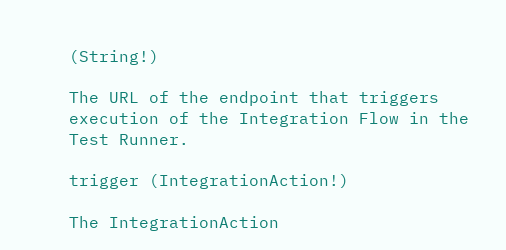(String!)

The URL of the endpoint that triggers execution of the Integration Flow in the Test Runner.

trigger (IntegrationAction!)

The IntegrationAction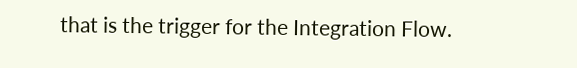that is the trigger for the Integration Flow.